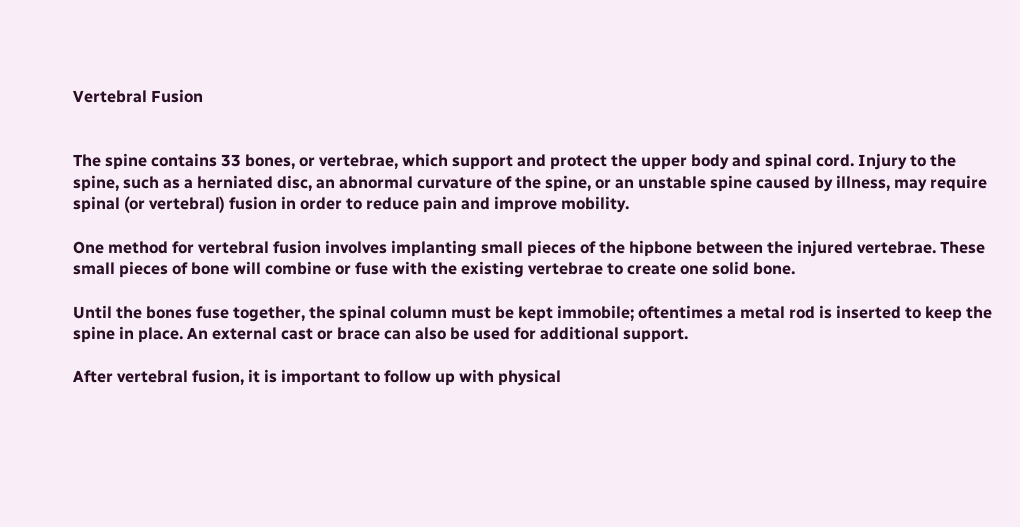Vertebral Fusion


The spine contains 33 bones, or vertebrae, which support and protect the upper body and spinal cord. Injury to the spine, such as a herniated disc, an abnormal curvature of the spine, or an unstable spine caused by illness, may require spinal (or vertebral) fusion in order to reduce pain and improve mobility.

One method for vertebral fusion involves implanting small pieces of the hipbone between the injured vertebrae. These small pieces of bone will combine or fuse with the existing vertebrae to create one solid bone.

Until the bones fuse together, the spinal column must be kept immobile; oftentimes a metal rod is inserted to keep the spine in place. An external cast or brace can also be used for additional support.

After vertebral fusion, it is important to follow up with physical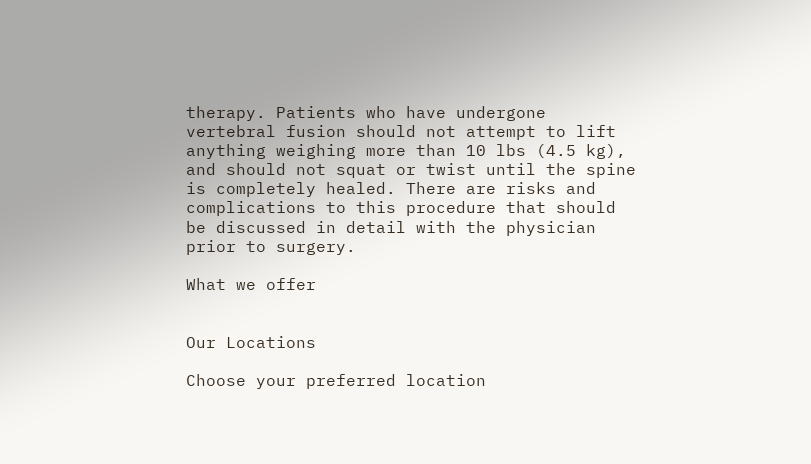therapy. Patients who have undergone vertebral fusion should not attempt to lift anything weighing more than 10 lbs (4.5 kg), and should not squat or twist until the spine is completely healed. There are risks and complications to this procedure that should be discussed in detail with the physician prior to surgery.

What we offer


Our Locations

Choose your preferred location